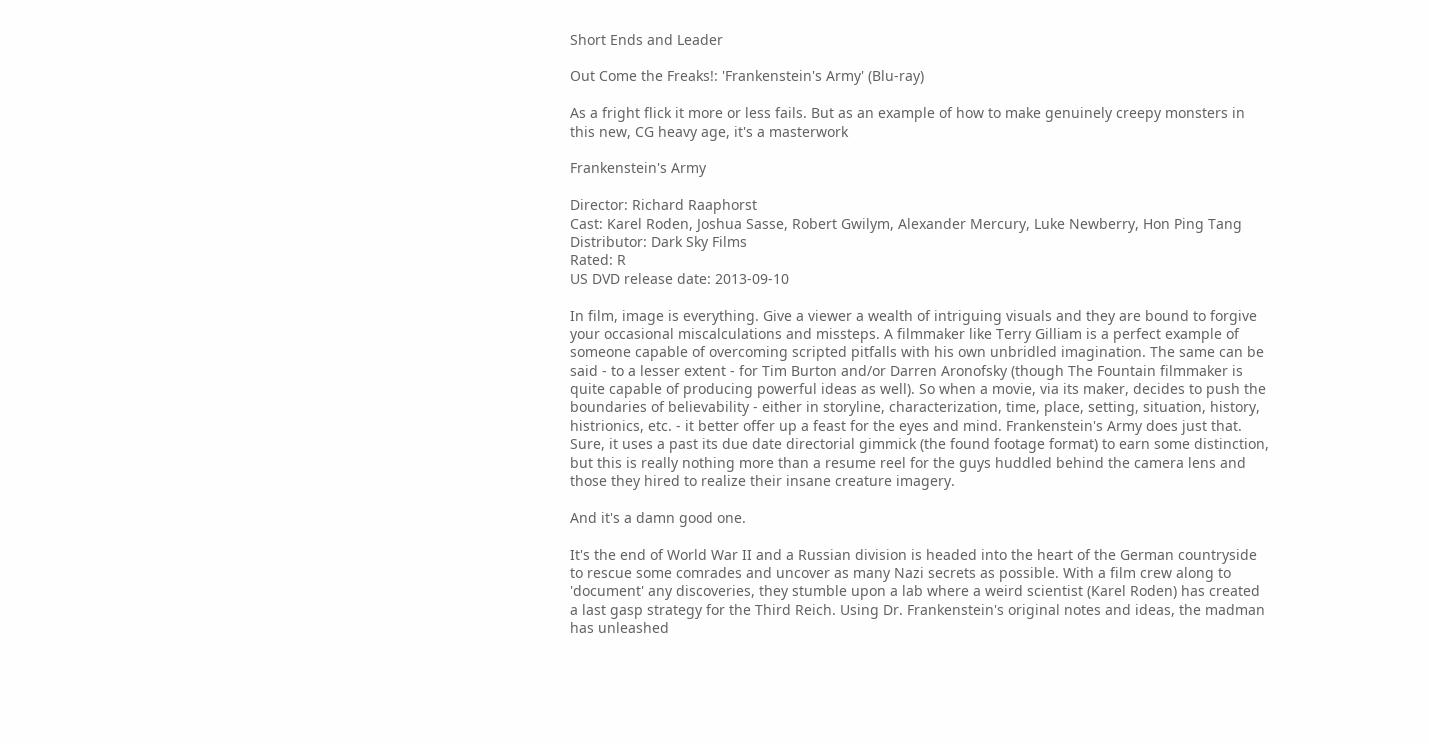Short Ends and Leader

Out Come the Freaks!: 'Frankenstein's Army' (Blu-ray)

As a fright flick it more or less fails. But as an example of how to make genuinely creepy monsters in this new, CG heavy age, it's a masterwork

Frankenstein's Army

Director: Richard Raaphorst
Cast: Karel Roden, Joshua Sasse, Robert Gwilym, Alexander Mercury, Luke Newberry, Hon Ping Tang
Distributor: Dark Sky Films
Rated: R
US DVD release date: 2013-09-10

In film, image is everything. Give a viewer a wealth of intriguing visuals and they are bound to forgive your occasional miscalculations and missteps. A filmmaker like Terry Gilliam is a perfect example of someone capable of overcoming scripted pitfalls with his own unbridled imagination. The same can be said - to a lesser extent - for Tim Burton and/or Darren Aronofsky (though The Fountain filmmaker is quite capable of producing powerful ideas as well). So when a movie, via its maker, decides to push the boundaries of believability - either in storyline, characterization, time, place, setting, situation, history, histrionics, etc. - it better offer up a feast for the eyes and mind. Frankenstein's Army does just that. Sure, it uses a past its due date directorial gimmick (the found footage format) to earn some distinction, but this is really nothing more than a resume reel for the guys huddled behind the camera lens and those they hired to realize their insane creature imagery.

And it's a damn good one.

It's the end of World War II and a Russian division is headed into the heart of the German countryside to rescue some comrades and uncover as many Nazi secrets as possible. With a film crew along to 'document' any discoveries, they stumble upon a lab where a weird scientist (Karel Roden) has created a last gasp strategy for the Third Reich. Using Dr. Frankenstein's original notes and ideas, the madman has unleashed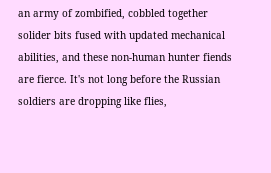an army of zombified, cobbled together solider bits fused with updated mechanical abilities, and these non-human hunter fiends are fierce. It's not long before the Russian soldiers are dropping like flies,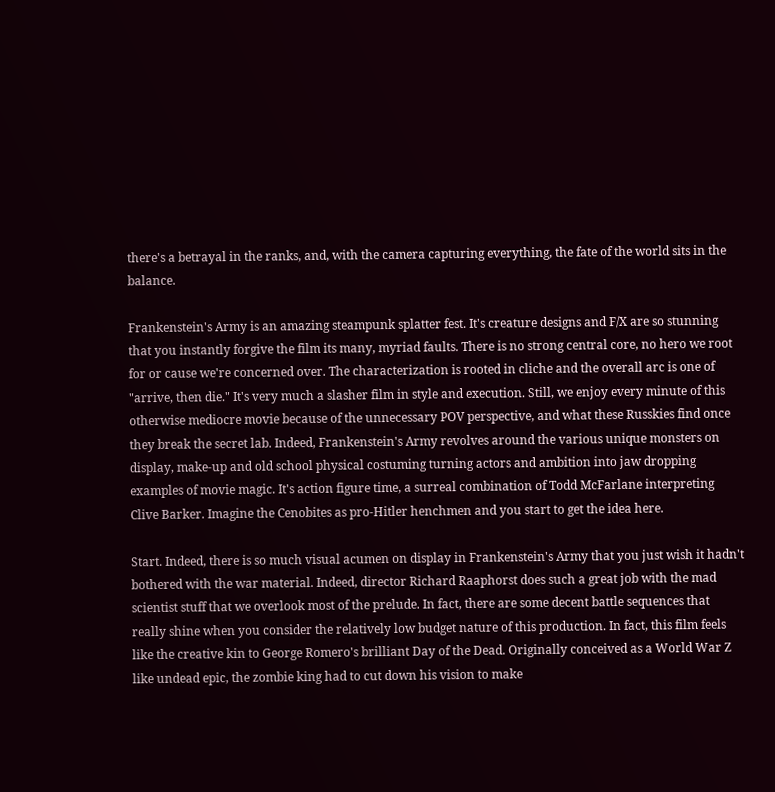there's a betrayal in the ranks, and, with the camera capturing everything, the fate of the world sits in the balance.

Frankenstein's Army is an amazing steampunk splatter fest. It's creature designs and F/X are so stunning that you instantly forgive the film its many, myriad faults. There is no strong central core, no hero we root for or cause we're concerned over. The characterization is rooted in cliche and the overall arc is one of "arrive, then die." It's very much a slasher film in style and execution. Still, we enjoy every minute of this otherwise mediocre movie because of the unnecessary POV perspective, and what these Russkies find once they break the secret lab. Indeed, Frankenstein's Army revolves around the various unique monsters on display, make-up and old school physical costuming turning actors and ambition into jaw dropping examples of movie magic. It's action figure time, a surreal combination of Todd McFarlane interpreting Clive Barker. Imagine the Cenobites as pro-Hitler henchmen and you start to get the idea here.

Start. Indeed, there is so much visual acumen on display in Frankenstein's Army that you just wish it hadn't bothered with the war material. Indeed, director Richard Raaphorst does such a great job with the mad scientist stuff that we overlook most of the prelude. In fact, there are some decent battle sequences that really shine when you consider the relatively low budget nature of this production. In fact, this film feels like the creative kin to George Romero's brilliant Day of the Dead. Originally conceived as a World War Z like undead epic, the zombie king had to cut down his vision to make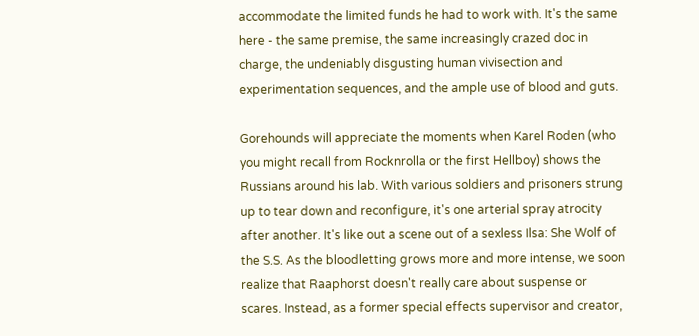accommodate the limited funds he had to work with. It's the same here - the same premise, the same increasingly crazed doc in charge, the undeniably disgusting human vivisection and experimentation sequences, and the ample use of blood and guts.

Gorehounds will appreciate the moments when Karel Roden (who you might recall from Rocknrolla or the first Hellboy) shows the Russians around his lab. With various soldiers and prisoners strung up to tear down and reconfigure, it's one arterial spray atrocity after another. It's like out a scene out of a sexless Ilsa: She Wolf of the S.S. As the bloodletting grows more and more intense, we soon realize that Raaphorst doesn't really care about suspense or scares. Instead, as a former special effects supervisor and creator,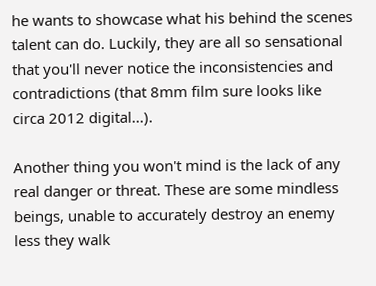he wants to showcase what his behind the scenes talent can do. Luckily, they are all so sensational that you'll never notice the inconsistencies and contradictions (that 8mm film sure looks like circa 2012 digital...).

Another thing you won't mind is the lack of any real danger or threat. These are some mindless beings, unable to accurately destroy an enemy less they walk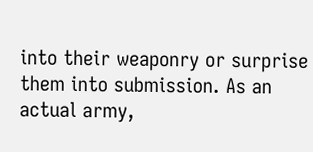into their weaponry or surprise them into submission. As an actual army,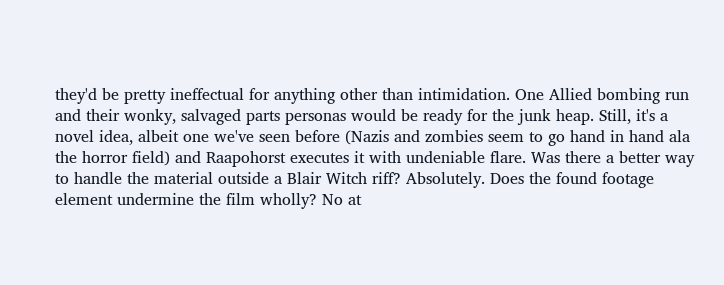they'd be pretty ineffectual for anything other than intimidation. One Allied bombing run and their wonky, salvaged parts personas would be ready for the junk heap. Still, it's a novel idea, albeit one we've seen before (Nazis and zombies seem to go hand in hand ala the horror field) and Raapohorst executes it with undeniable flare. Was there a better way to handle the material outside a Blair Witch riff? Absolutely. Does the found footage element undermine the film wholly? No at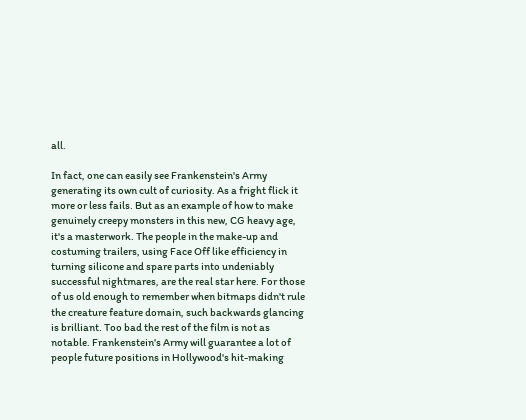all.

In fact, one can easily see Frankenstein's Army generating its own cult of curiosity. As a fright flick it more or less fails. But as an example of how to make genuinely creepy monsters in this new, CG heavy age, it's a masterwork. The people in the make-up and costuming trailers, using Face Off like efficiency in turning silicone and spare parts into undeniably successful nightmares, are the real star here. For those of us old enough to remember when bitmaps didn't rule the creature feature domain, such backwards glancing is brilliant. Too bad the rest of the film is not as notable. Frankenstein's Army will guarantee a lot of people future positions in Hollywood's hit-making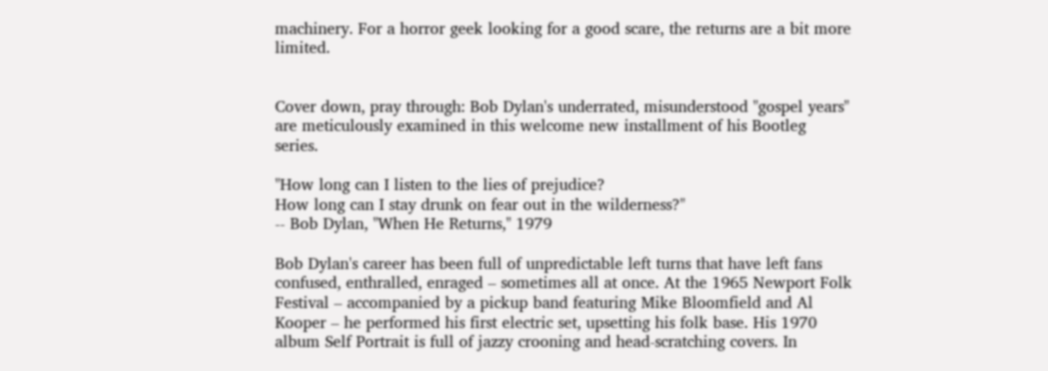machinery. For a horror geek looking for a good scare, the returns are a bit more limited.


Cover down, pray through: Bob Dylan's underrated, misunderstood "gospel years" are meticulously examined in this welcome new installment of his Bootleg series.

"How long can I listen to the lies of prejudice?
How long can I stay drunk on fear out in the wilderness?"
-- Bob Dylan, "When He Returns," 1979

Bob Dylan's career has been full of unpredictable left turns that have left fans confused, enthralled, enraged – sometimes all at once. At the 1965 Newport Folk Festival – accompanied by a pickup band featuring Mike Bloomfield and Al Kooper – he performed his first electric set, upsetting his folk base. His 1970 album Self Portrait is full of jazzy crooning and head-scratching covers. In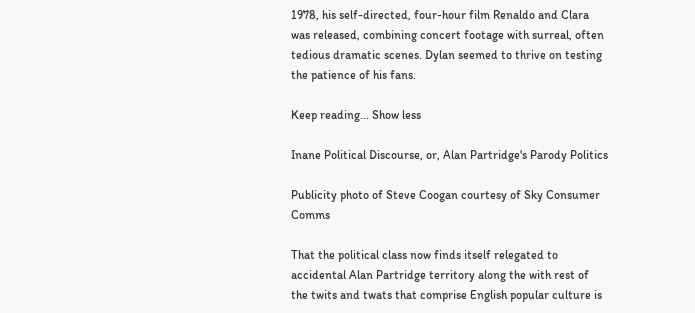1978, his self-directed, four-hour film Renaldo and Clara was released, combining concert footage with surreal, often tedious dramatic scenes. Dylan seemed to thrive on testing the patience of his fans.

Keep reading... Show less

Inane Political Discourse, or, Alan Partridge's Parody Politics

Publicity photo of Steve Coogan courtesy of Sky Consumer Comms

That the political class now finds itself relegated to accidental Alan Partridge territory along the with rest of the twits and twats that comprise English popular culture is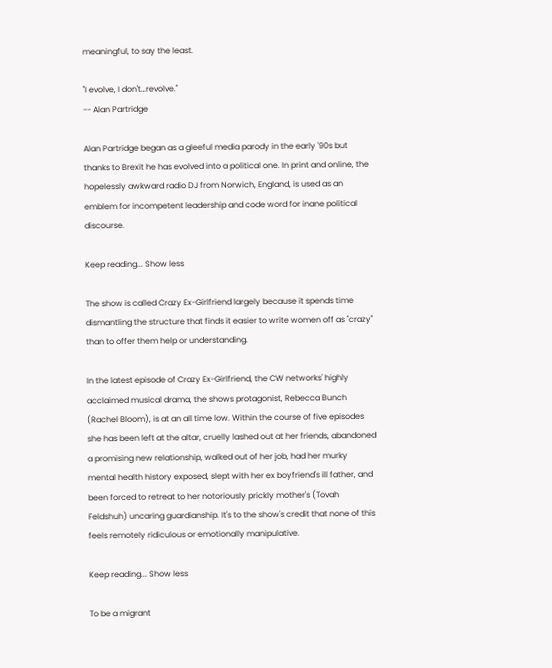meaningful, to say the least.

"I evolve, I don't…revolve."
-- Alan Partridge

Alan Partridge began as a gleeful media parody in the early '90s but thanks to Brexit he has evolved into a political one. In print and online, the hopelessly awkward radio DJ from Norwich, England, is used as an emblem for incompetent leadership and code word for inane political discourse.

Keep reading... Show less

The show is called Crazy Ex-Girlfriend largely because it spends time dismantling the structure that finds it easier to write women off as "crazy" than to offer them help or understanding.

In the latest episode of Crazy Ex-Girlfriend, the CW networks' highly acclaimed musical drama, the shows protagonist, Rebecca Bunch (Rachel Bloom), is at an all time low. Within the course of five episodes she has been left at the altar, cruelly lashed out at her friends, abandoned a promising new relationship, walked out of her job, had her murky mental health history exposed, slept with her ex boyfriend's ill father, and been forced to retreat to her notoriously prickly mother's (Tovah Feldshuh) uncaring guardianship. It's to the show's credit that none of this feels remotely ridiculous or emotionally manipulative.

Keep reading... Show less

To be a migrant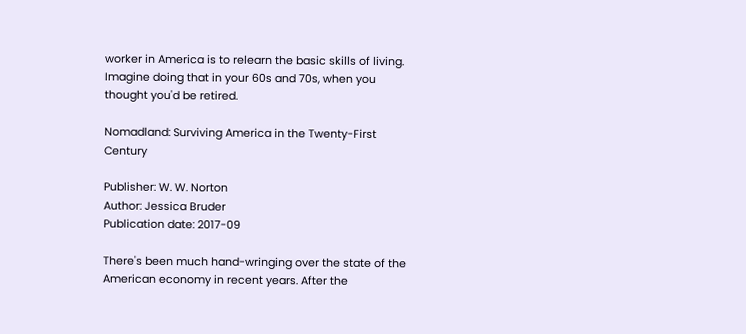worker in America is to relearn the basic skills of living. Imagine doing that in your 60s and 70s, when you thought you'd be retired.

Nomadland: Surviving America in the Twenty-First Century

Publisher: W. W. Norton
Author: Jessica Bruder
Publication date: 2017-09

There's been much hand-wringing over the state of the American economy in recent years. After the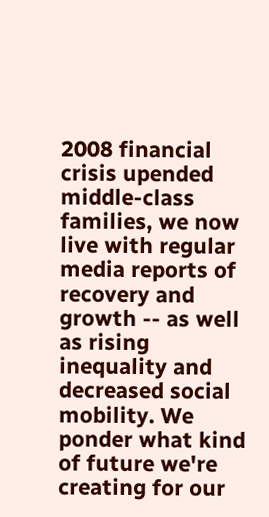2008 financial crisis upended middle-class families, we now live with regular media reports of recovery and growth -- as well as rising inequality and decreased social mobility. We ponder what kind of future we're creating for our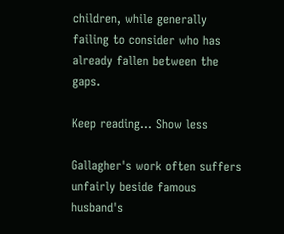children, while generally failing to consider who has already fallen between the gaps.

Keep reading... Show less

Gallagher's work often suffers unfairly beside famous husband's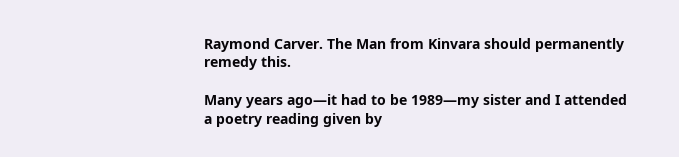Raymond Carver. The Man from Kinvara should permanently remedy this.

Many years ago—it had to be 1989—my sister and I attended a poetry reading given by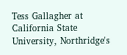Tess Gallagher at California State University, Northridge's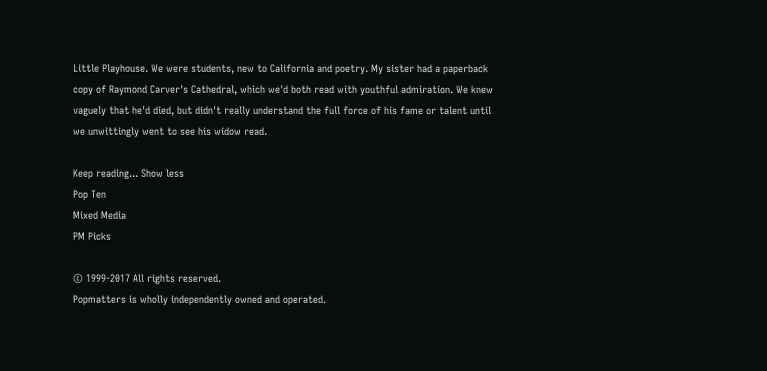Little Playhouse. We were students, new to California and poetry. My sister had a paperback copy of Raymond Carver's Cathedral, which we'd both read with youthful admiration. We knew vaguely that he'd died, but didn't really understand the full force of his fame or talent until we unwittingly went to see his widow read.

Keep reading... Show less
Pop Ten
Mixed Media
PM Picks

© 1999-2017 All rights reserved.
Popmatters is wholly independently owned and operated.